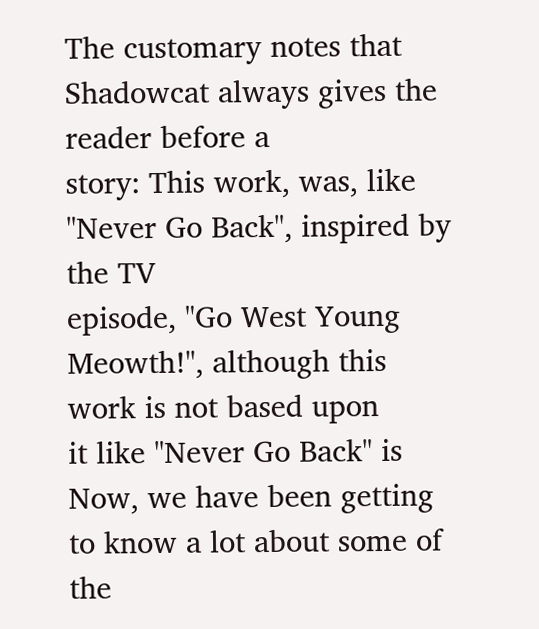The customary notes that Shadowcat always gives the reader before a
story: This work, was, like "Never Go Back", inspired by the TV
episode, "Go West Young Meowth!", although this work is not based upon
it like "Never Go Back" is
Now, we have been getting to know a lot about some of the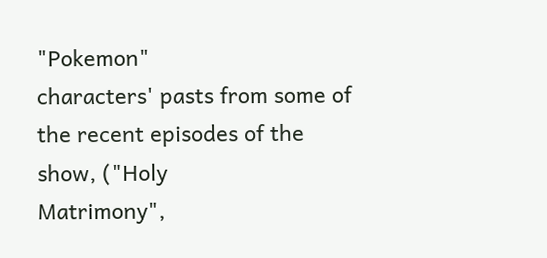"Pokemon"
characters' pasts from some of the recent episodes of the show, ("Holy
Matrimony",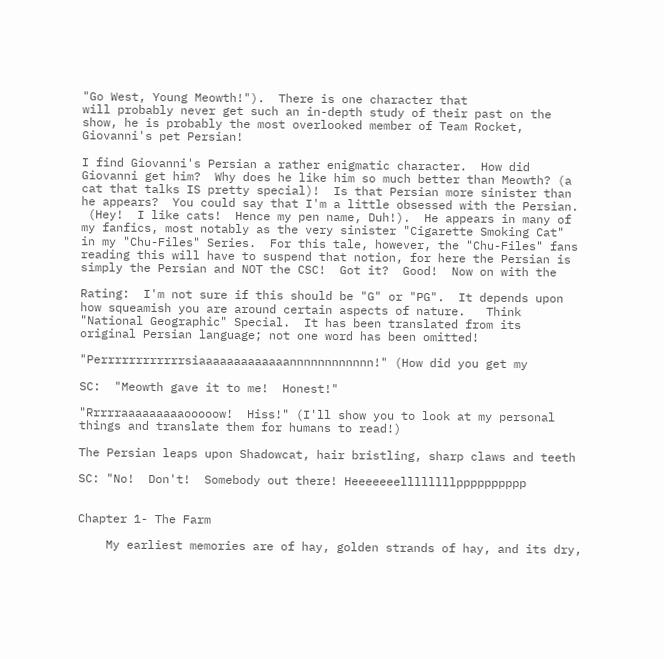"Go West, Young Meowth!").  There is one character that
will probably never get such an in-depth study of their past on the
show, he is probably the most overlooked member of Team Rocket,
Giovanni's pet Persian!

I find Giovanni's Persian a rather enigmatic character.  How did
Giovanni get him?  Why does he like him so much better than Meowth? (a
cat that talks IS pretty special)!  Is that Persian more sinister than
he appears?  You could say that I'm a little obsessed with the Persian.
 (Hey!  I like cats!  Hence my pen name, Duh!).  He appears in many of
my fanfics, most notably as the very sinister "Cigarette Smoking Cat"
in my "Chu-Files" Series.  For this tale, however, the "Chu-Files" fans
reading this will have to suspend that notion, for here the Persian is
simply the Persian and NOT the CSC!  Got it?  Good!  Now on with the

Rating:  I'm not sure if this should be "G" or "PG".  It depends upon
how squeamish you are around certain aspects of nature.   Think
"National Geographic" Special.  It has been translated from its
original Persian language; not one word has been omitted!

"Perrrrrrrrrrrrsiaaaaaaaaaaaaannnnnnnnnnnn!" (How did you get my

SC:  "Meowth gave it to me!  Honest!"

"Rrrrraaaaaaaaaooooow!  Hiss!" (I'll show you to look at my personal
things and translate them for humans to read!)

The Persian leaps upon Shadowcat, hair bristling, sharp claws and teeth

SC: "No!  Don't!  Somebody out there! Heeeeeeellllllllpppppppppp


Chapter 1- The Farm

    My earliest memories are of hay, golden strands of hay, and its dry,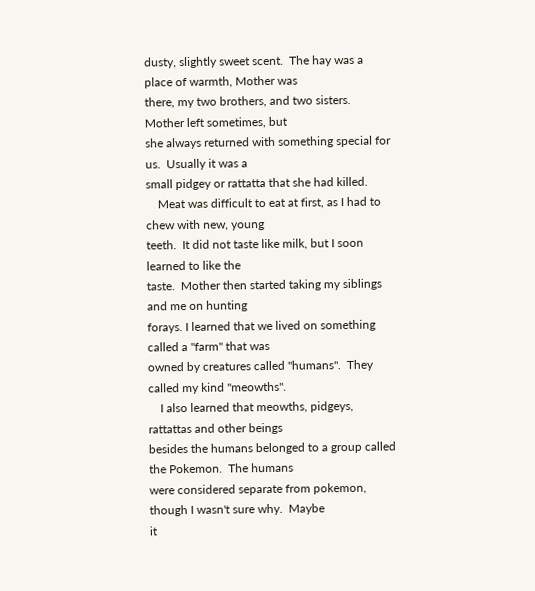dusty, slightly sweet scent.  The hay was a place of warmth, Mother was
there, my two brothers, and two sisters.  Mother left sometimes, but
she always returned with something special for us.  Usually it was a
small pidgey or rattatta that she had killed.
    Meat was difficult to eat at first, as I had to chew with new, young
teeth.  It did not taste like milk, but I soon learned to like the
taste.  Mother then started taking my siblings and me on hunting
forays. I learned that we lived on something called a "farm" that was
owned by creatures called "humans".  They called my kind "meowths".
    I also learned that meowths, pidgeys, rattattas and other beings
besides the humans belonged to a group called the Pokemon.  The humans
were considered separate from pokemon, though I wasn't sure why.  Maybe
it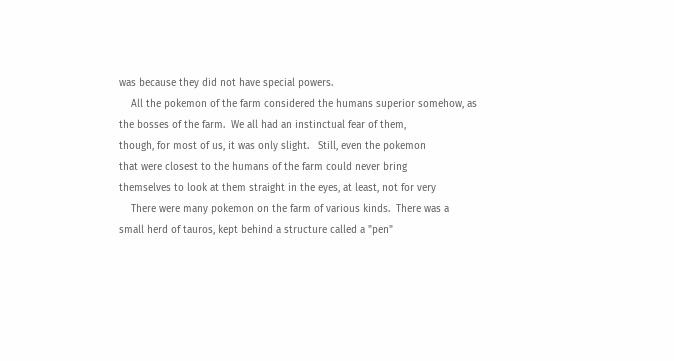was because they did not have special powers.
    All the pokemon of the farm considered the humans superior somehow, as
the bosses of the farm.  We all had an instinctual fear of them,
though, for most of us, it was only slight.   Still, even the pokemon
that were closest to the humans of the farm could never bring
themselves to look at them straight in the eyes, at least, not for very
    There were many pokemon on the farm of various kinds.  There was a
small herd of tauros, kept behind a structure called a "pen"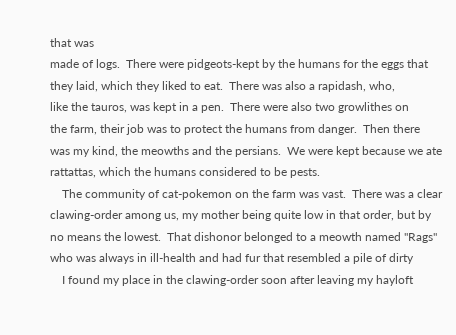that was
made of logs.  There were pidgeots-kept by the humans for the eggs that
they laid, which they liked to eat.  There was also a rapidash, who,
like the tauros, was kept in a pen.  There were also two growlithes on
the farm, their job was to protect the humans from danger.  Then there
was my kind, the meowths and the persians.  We were kept because we ate
rattattas, which the humans considered to be pests.
    The community of cat-pokemon on the farm was vast.  There was a clear
clawing-order among us, my mother being quite low in that order, but by
no means the lowest.  That dishonor belonged to a meowth named "Rags"
who was always in ill-health and had fur that resembled a pile of dirty
    I found my place in the clawing-order soon after leaving my hayloft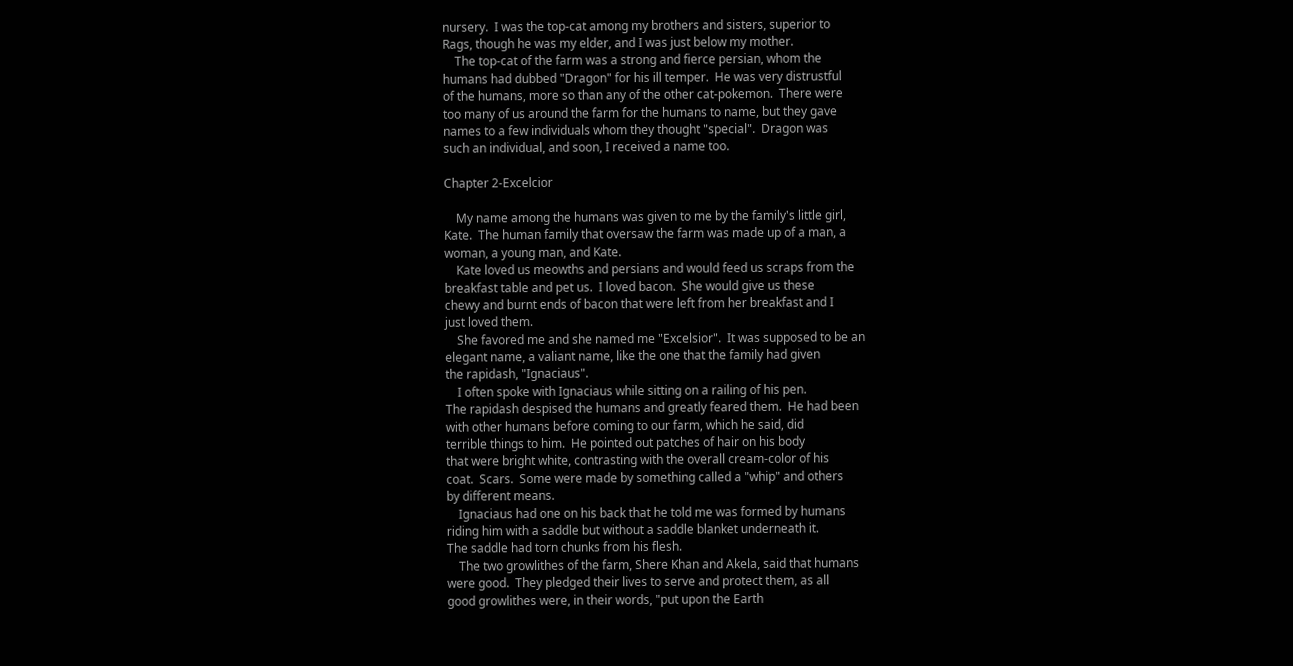nursery.  I was the top-cat among my brothers and sisters, superior to
Rags, though he was my elder, and I was just below my mother.
    The top-cat of the farm was a strong and fierce persian, whom the
humans had dubbed "Dragon" for his ill temper.  He was very distrustful
of the humans, more so than any of the other cat-pokemon.  There were
too many of us around the farm for the humans to name, but they gave
names to a few individuals whom they thought "special".  Dragon was
such an individual, and soon, I received a name too.

Chapter 2-Excelcior

    My name among the humans was given to me by the family's little girl,
Kate.  The human family that oversaw the farm was made up of a man, a
woman, a young man, and Kate.
    Kate loved us meowths and persians and would feed us scraps from the
breakfast table and pet us.  I loved bacon.  She would give us these
chewy and burnt ends of bacon that were left from her breakfast and I
just loved them.
    She favored me and she named me "Excelsior".  It was supposed to be an
elegant name, a valiant name, like the one that the family had given
the rapidash, "Ignaciaus".
    I often spoke with Ignaciaus while sitting on a railing of his pen.
The rapidash despised the humans and greatly feared them.  He had been
with other humans before coming to our farm, which he said, did
terrible things to him.  He pointed out patches of hair on his body
that were bright white, contrasting with the overall cream-color of his
coat.  Scars.  Some were made by something called a "whip" and others
by different means.
    Ignaciaus had one on his back that he told me was formed by humans
riding him with a saddle but without a saddle blanket underneath it.
The saddle had torn chunks from his flesh.
    The two growlithes of the farm, Shere Khan and Akela, said that humans
were good.  They pledged their lives to serve and protect them, as all
good growlithes were, in their words, "put upon the Earth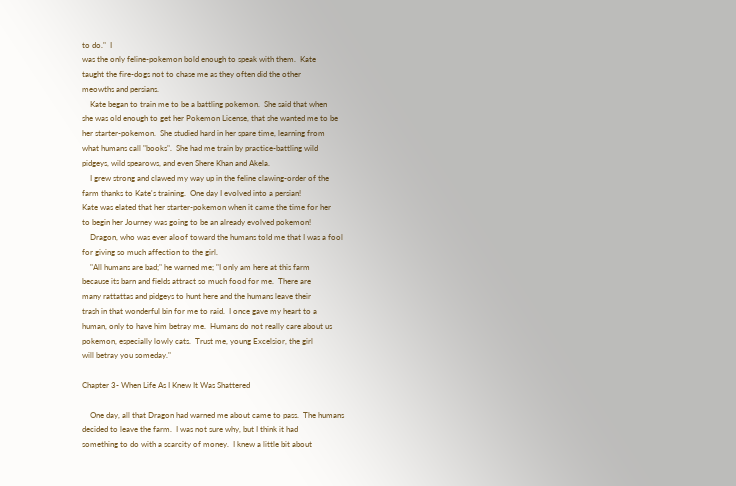to do."  I
was the only feline-pokemon bold enough to speak with them.  Kate
taught the fire-dogs not to chase me as they often did the other
meowths and persians.
    Kate began to train me to be a battling pokemon.  She said that when
she was old enough to get her Pokemon License, that she wanted me to be
her starter-pokemon.  She studied hard in her spare time, learning from
what humans call "books".  She had me train by practice-battling wild
pidgeys, wild spearows, and even Shere Khan and Akela.
    I grew strong and clawed my way up in the feline clawing-order of the
farm thanks to Kate's training.  One day I evolved into a persian!
Kate was elated that her starter-pokemon when it came the time for her
to begin her Journey was going to be an already evolved pokemon!
    Dragon, who was ever aloof toward the humans told me that I was a fool
for giving so much affection to the girl.
    "All humans are bad;" he warned me; "I only am here at this farm
because its barn and fields attract so much food for me.  There are
many rattattas and pidgeys to hunt here and the humans leave their
trash in that wonderful bin for me to raid.  I once gave my heart to a
human, only to have him betray me.  Humans do not really care about us
pokemon, especially lowly cats.  Trust me, young Excelsior, the girl
will betray you someday."

Chapter 3- When Life As I Knew It Was Shattered

    One day, all that Dragon had warned me about came to pass.  The humans
decided to leave the farm.  I was not sure why, but I think it had
something to do with a scarcity of money.  I knew a little bit about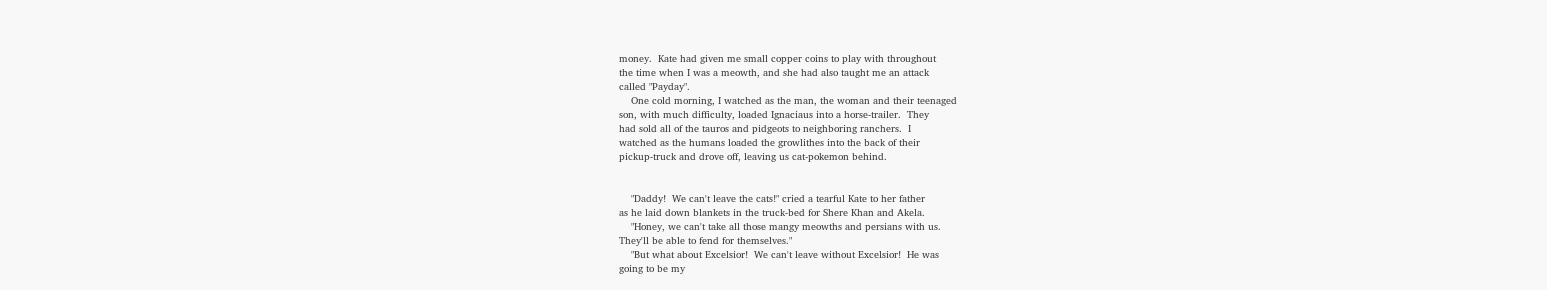money.  Kate had given me small copper coins to play with throughout
the time when I was a meowth, and she had also taught me an attack
called "Payday".
    One cold morning, I watched as the man, the woman and their teenaged
son, with much difficulty, loaded Ignaciaus into a horse-trailer.  They
had sold all of the tauros and pidgeots to neighboring ranchers.  I
watched as the humans loaded the growlithes into the back of their
pickup-truck and drove off, leaving us cat-pokemon behind.


    "Daddy!  We can't leave the cats!" cried a tearful Kate to her father
as he laid down blankets in the truck-bed for Shere Khan and Akela.
    "Honey, we can't take all those mangy meowths and persians with us.
They'll be able to fend for themselves."
    "But what about Excelsior!  We can't leave without Excelsior!  He was
going to be my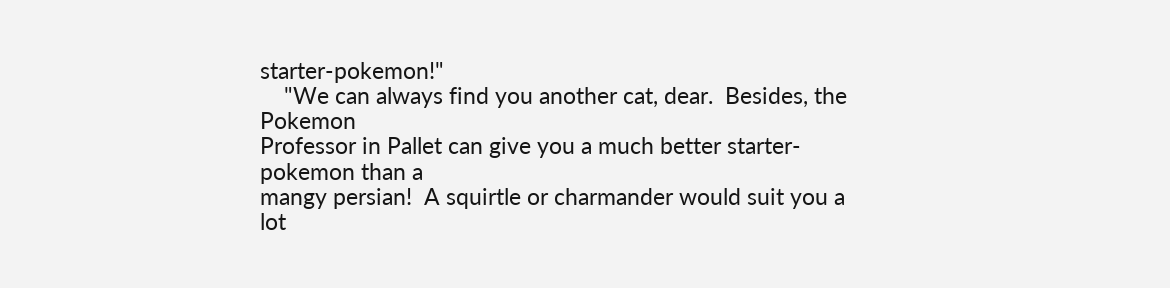starter-pokemon!"
    "We can always find you another cat, dear.  Besides, the Pokemon
Professor in Pallet can give you a much better starter-pokemon than a
mangy persian!  A squirtle or charmander would suit you a lot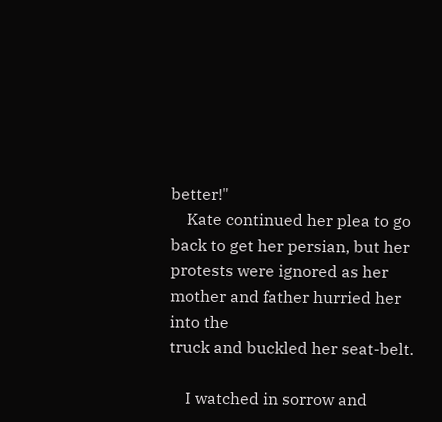better!"
    Kate continued her plea to go back to get her persian, but her
protests were ignored as her mother and father hurried her into the
truck and buckled her seat-belt.

    I watched in sorrow and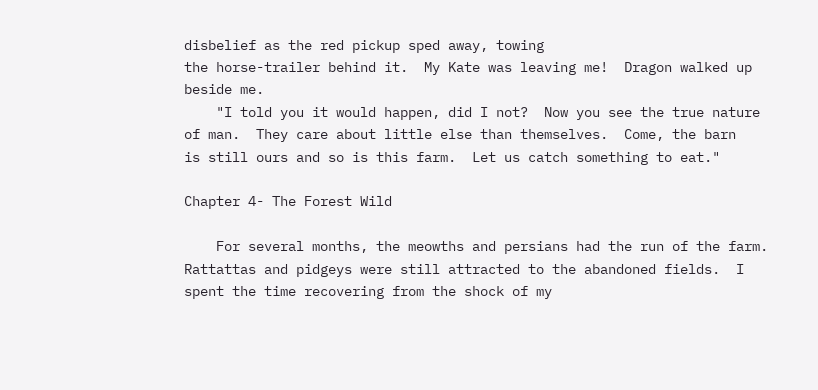disbelief as the red pickup sped away, towing
the horse-trailer behind it.  My Kate was leaving me!  Dragon walked up
beside me.
    "I told you it would happen, did I not?  Now you see the true nature
of man.  They care about little else than themselves.  Come, the barn
is still ours and so is this farm.  Let us catch something to eat."

Chapter 4- The Forest Wild

    For several months, the meowths and persians had the run of the farm.
Rattattas and pidgeys were still attracted to the abandoned fields.  I
spent the time recovering from the shock of my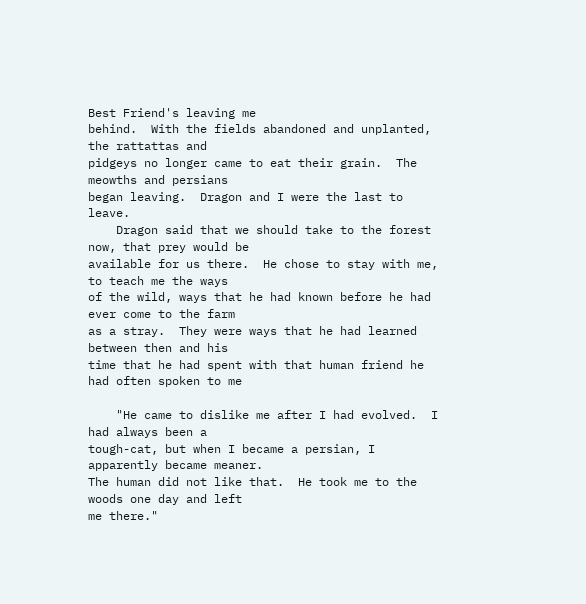Best Friend's leaving me
behind.  With the fields abandoned and unplanted, the rattattas and
pidgeys no longer came to eat their grain.  The meowths and persians
began leaving.  Dragon and I were the last to leave.
    Dragon said that we should take to the forest now, that prey would be
available for us there.  He chose to stay with me, to teach me the ways
of the wild, ways that he had known before he had ever come to the farm
as a stray.  They were ways that he had learned between then and his
time that he had spent with that human friend he had often spoken to me

    "He came to dislike me after I had evolved.  I had always been a
tough-cat, but when I became a persian, I apparently became meaner.
The human did not like that.  He took me to the woods one day and left
me there."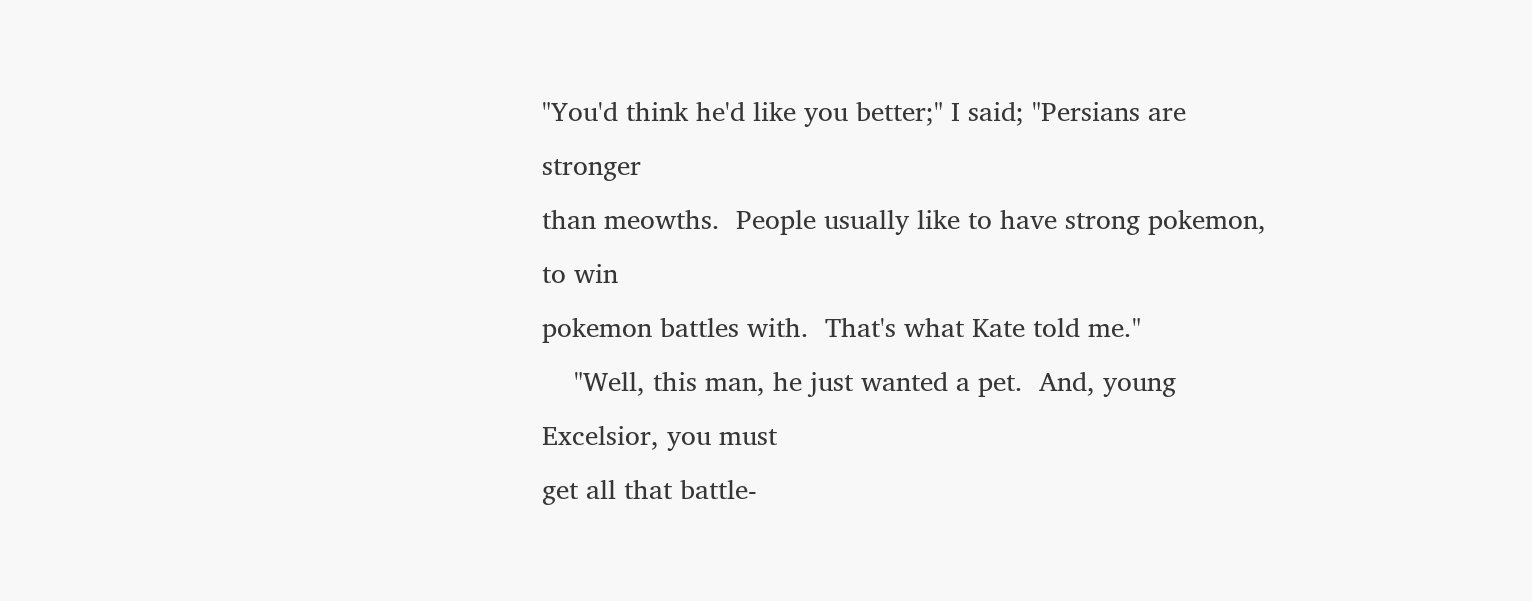"You'd think he'd like you better;" I said; "Persians are stronger
than meowths.  People usually like to have strong pokemon, to win
pokemon battles with.  That's what Kate told me."
    "Well, this man, he just wanted a pet.  And, young Excelsior, you must
get all that battle-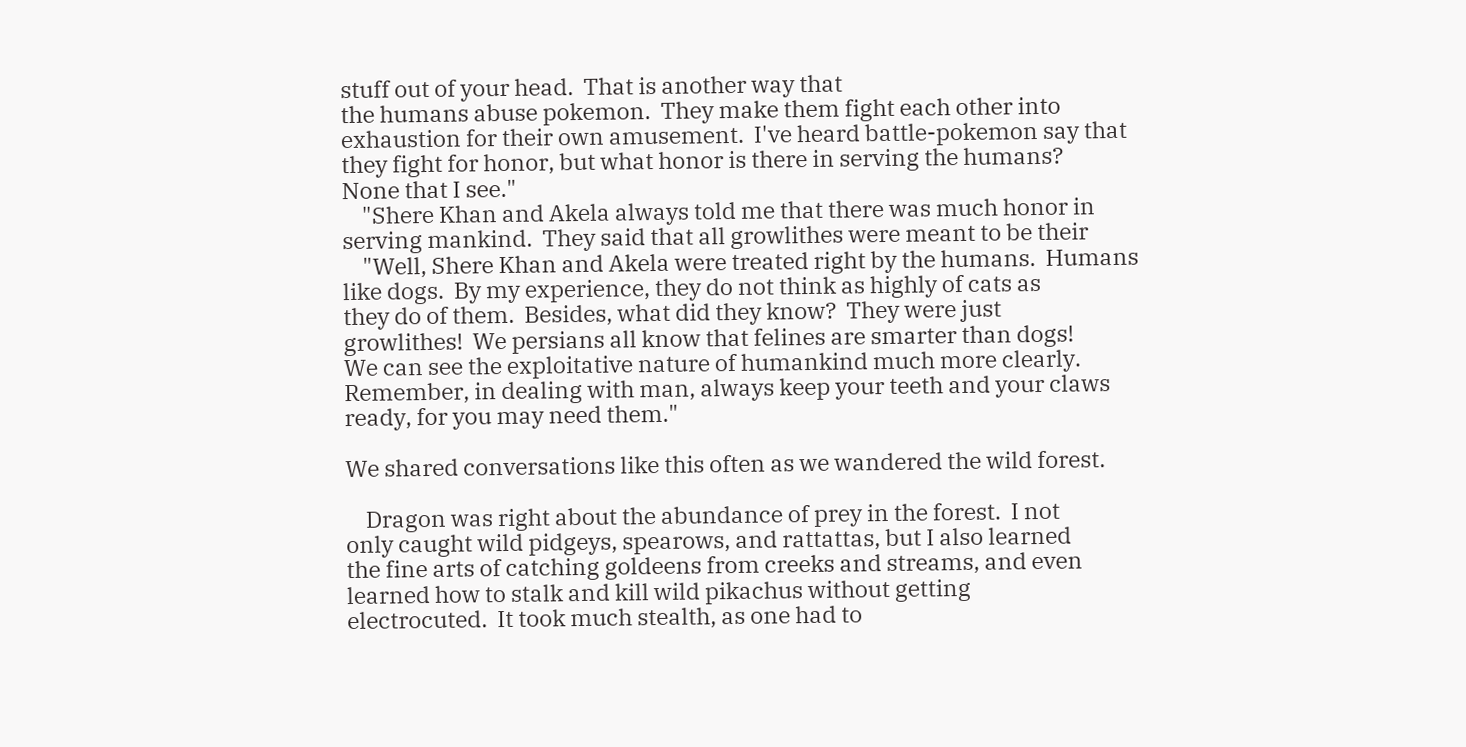stuff out of your head.  That is another way that
the humans abuse pokemon.  They make them fight each other into
exhaustion for their own amusement.  I've heard battle-pokemon say that
they fight for honor, but what honor is there in serving the humans?
None that I see."
    "Shere Khan and Akela always told me that there was much honor in
serving mankind.  They said that all growlithes were meant to be their
    "Well, Shere Khan and Akela were treated right by the humans.  Humans
like dogs.  By my experience, they do not think as highly of cats as
they do of them.  Besides, what did they know?  They were just
growlithes!  We persians all know that felines are smarter than dogs!
We can see the exploitative nature of humankind much more clearly.
Remember, in dealing with man, always keep your teeth and your claws
ready, for you may need them."

We shared conversations like this often as we wandered the wild forest.

    Dragon was right about the abundance of prey in the forest.  I not
only caught wild pidgeys, spearows, and rattattas, but I also learned
the fine arts of catching goldeens from creeks and streams, and even
learned how to stalk and kill wild pikachus without getting
electrocuted.  It took much stealth, as one had to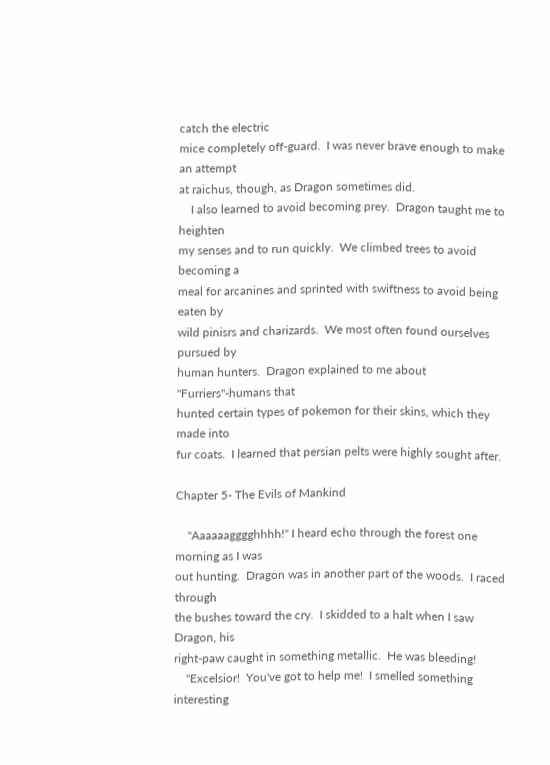catch the electric
mice completely off-guard.  I was never brave enough to make an attempt
at raichus, though, as Dragon sometimes did.
    I also learned to avoid becoming prey.  Dragon taught me to heighten
my senses and to run quickly.  We climbed trees to avoid becoming a
meal for arcanines and sprinted with swiftness to avoid being eaten by
wild pinisrs and charizards.  We most often found ourselves pursued by
human hunters.  Dragon explained to me about "Furriers"-humans that
hunted certain types of pokemon for their skins, which they made into
fur coats.  I learned that persian pelts were highly sought after.

Chapter 5- The Evils of Mankind

    "Aaaaaagggghhhh!" I heard echo through the forest one morning as I was
out hunting.  Dragon was in another part of the woods.  I raced through
the bushes toward the cry.  I skidded to a halt when I saw Dragon, his
right-paw caught in something metallic.  He was bleeding!
    "Excelsior!  You've got to help me!  I smelled something interesting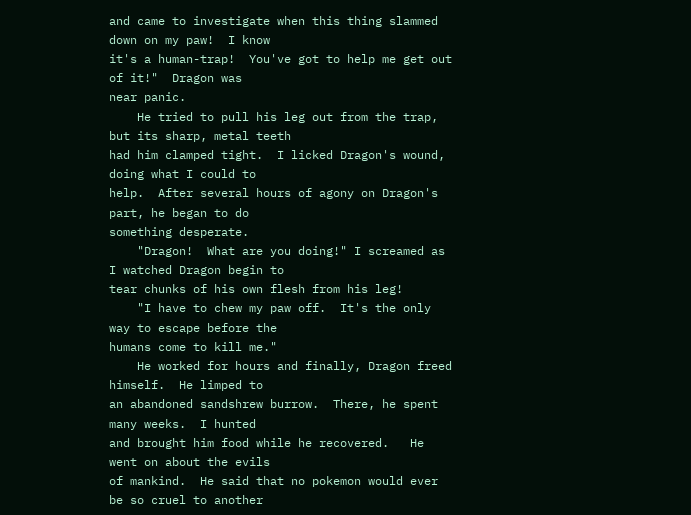and came to investigate when this thing slammed down on my paw!  I know
it's a human-trap!  You've got to help me get out of it!"  Dragon was
near panic.
    He tried to pull his leg out from the trap, but its sharp, metal teeth
had him clamped tight.  I licked Dragon's wound, doing what I could to
help.  After several hours of agony on Dragon's part, he began to do
something desperate.
    "Dragon!  What are you doing!" I screamed as I watched Dragon begin to
tear chunks of his own flesh from his leg!
    "I have to chew my paw off.  It's the only way to escape before the
humans come to kill me."
    He worked for hours and finally, Dragon freed himself.  He limped to
an abandoned sandshrew burrow.  There, he spent many weeks.  I hunted
and brought him food while he recovered.   He went on about the evils
of mankind.  He said that no pokemon would ever be so cruel to another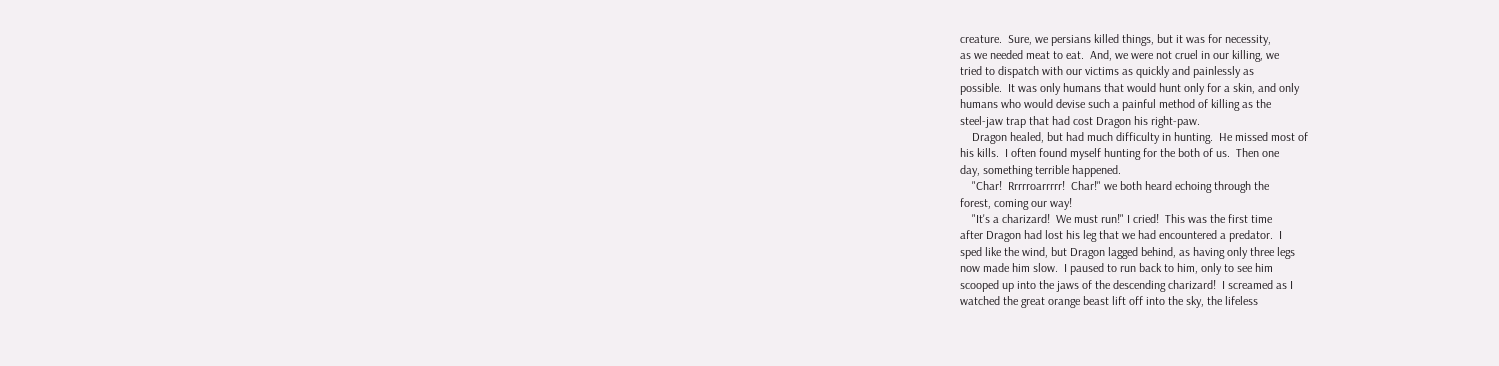creature.  Sure, we persians killed things, but it was for necessity,
as we needed meat to eat.  And, we were not cruel in our killing, we
tried to dispatch with our victims as quickly and painlessly as
possible.  It was only humans that would hunt only for a skin, and only
humans who would devise such a painful method of killing as the
steel-jaw trap that had cost Dragon his right-paw.
    Dragon healed, but had much difficulty in hunting.  He missed most of
his kills.  I often found myself hunting for the both of us.  Then one
day, something terrible happened.
    "Char!  Rrrrroarrrrr!  Char!" we both heard echoing through the
forest, coming our way!
    "It's a charizard!  We must run!" I cried!  This was the first time
after Dragon had lost his leg that we had encountered a predator.  I
sped like the wind, but Dragon lagged behind, as having only three legs
now made him slow.  I paused to run back to him, only to see him
scooped up into the jaws of the descending charizard!  I screamed as I
watched the great orange beast lift off into the sky, the lifeless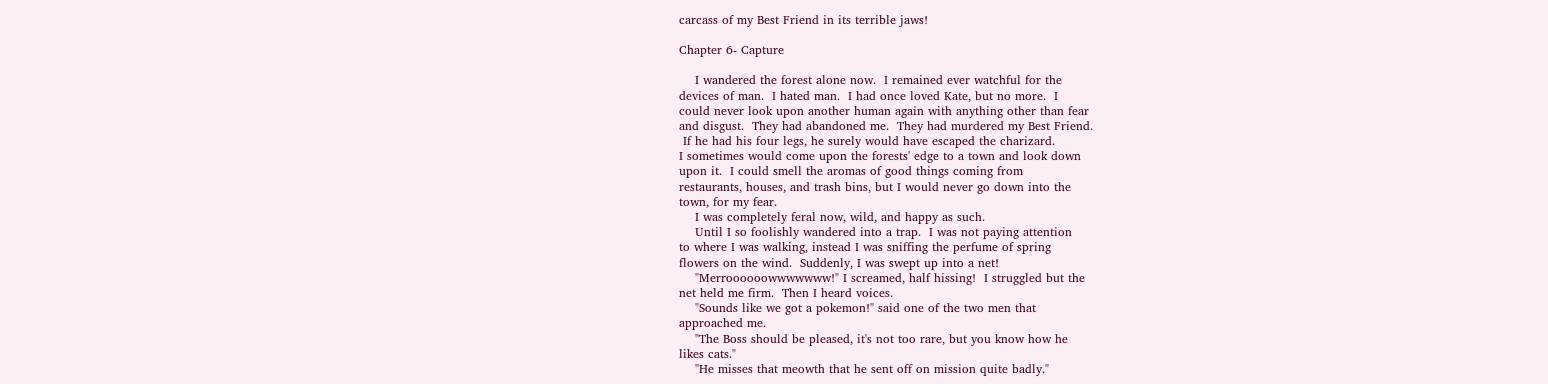carcass of my Best Friend in its terrible jaws!

Chapter 6- Capture

    I wandered the forest alone now.  I remained ever watchful for the
devices of man.  I hated man.  I had once loved Kate, but no more.  I
could never look upon another human again with anything other than fear
and disgust.  They had abandoned me.  They had murdered my Best Friend.
 If he had his four legs, he surely would have escaped the charizard.
I sometimes would come upon the forests' edge to a town and look down
upon it.  I could smell the aromas of good things coming from
restaurants, houses, and trash bins, but I would never go down into the
town, for my fear.
    I was completely feral now, wild, and happy as such.
    Until I so foolishly wandered into a trap.  I was not paying attention
to where I was walking, instead I was sniffing the perfume of spring
flowers on the wind.  Suddenly, I was swept up into a net!
    "Merroooooowwwwwww!" I screamed, half hissing!  I struggled but the
net held me firm.  Then I heard voices.
    "Sounds like we got a pokemon!" said one of the two men that
approached me.
    "The Boss should be pleased, it's not too rare, but you know how he
likes cats."
    "He misses that meowth that he sent off on mission quite badly."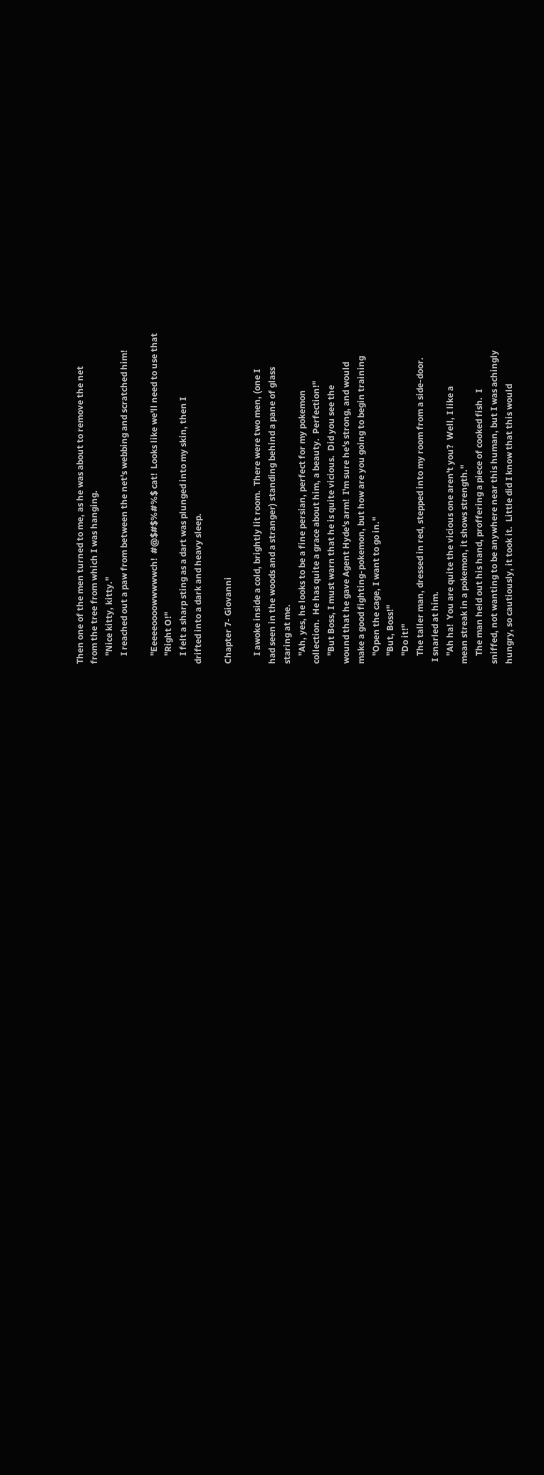Then one of the men turned to me, as he was about to remove the net
from the tree from which I was hanging.
    "Nice kitty, kitty."
    I reached out a paw from between the net's webbing and scratched him!

    "Eeeeeoooowwwwwch!  #@$#$%#%$ cat!  Looks like we'll need to use that
    "Right O!"
    I felt a sharp sting as a dart was plunged into my skin, then I
drifted into a dark and heavy sleep.

Chapter 7- Giovanni

    I awoke inside a cold, brightly lit room.  There were two men, (one I
had seen in the woods and a stranger) standing behind a pane of glass
staring at me.
    "Ah, yes, he looks to be a fine persian, perfect for my pokemon
collection.  He has quite a grace about him, a beauty.  Perfection!"
    "But Boss, I must warn that he is quite vicious.  Did you see the
wound that he gave Agent Hyde's arm!  I'm sure he's strong, and would
make a good fighting-pokemon, but how are you going to begin training
    "Open the cage, I want to go in."
    "But, Boss!"
    "Do it!"
    The taller man, dressed in red, stepped into my room from a side-door.
 I snarled at him.
    "Ah ha!  You are quite the vicious one aren't you?  Well, I like a
mean streak in a pokemon, it shows strength."
    The man held out his hand, proffering a piece of cooked fish.  I
sniffed, not wanting to be anywhere near this human, but I was achingly
hungry, so cautiously, it took it.  Little did I know that this would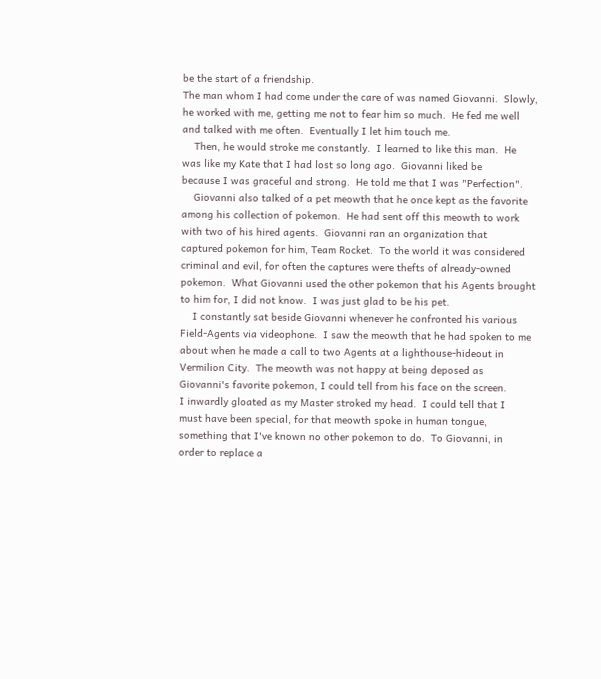be the start of a friendship.
The man whom I had come under the care of was named Giovanni.  Slowly,
he worked with me, getting me not to fear him so much.  He fed me well
and talked with me often.  Eventually I let him touch me.
    Then, he would stroke me constantly.  I learned to like this man.  He
was like my Kate that I had lost so long ago.  Giovanni liked be
because I was graceful and strong.  He told me that I was "Perfection".
    Giovanni also talked of a pet meowth that he once kept as the favorite
among his collection of pokemon.  He had sent off this meowth to work
with two of his hired agents.  Giovanni ran an organization that
captured pokemon for him, Team Rocket.  To the world it was considered
criminal and evil, for often the captures were thefts of already-owned
pokemon.  What Giovanni used the other pokemon that his Agents brought
to him for, I did not know.  I was just glad to be his pet.
    I constantly sat beside Giovanni whenever he confronted his various
Field-Agents via videophone.  I saw the meowth that he had spoken to me
about when he made a call to two Agents at a lighthouse-hideout in
Vermilion City.  The meowth was not happy at being deposed as
Giovanni's favorite pokemon, I could tell from his face on the screen.
I inwardly gloated as my Master stroked my head.  I could tell that I
must have been special, for that meowth spoke in human tongue,
something that I've known no other pokemon to do.  To Giovanni, in
order to replace a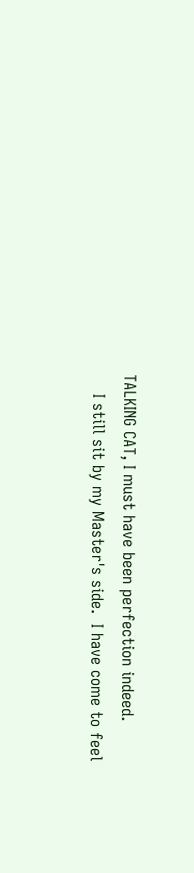TALKING CAT, I must have been perfection indeed.
    I still sit by my Master's side.  I have come to feel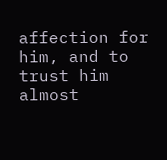affection for
him, and to trust him almost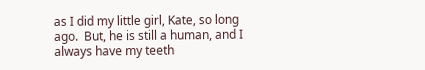as I did my little girl, Kate, so long
ago.  But, he is still a human, and I always have my teeth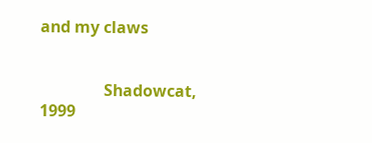and my claws


                Shadowcat, 1999